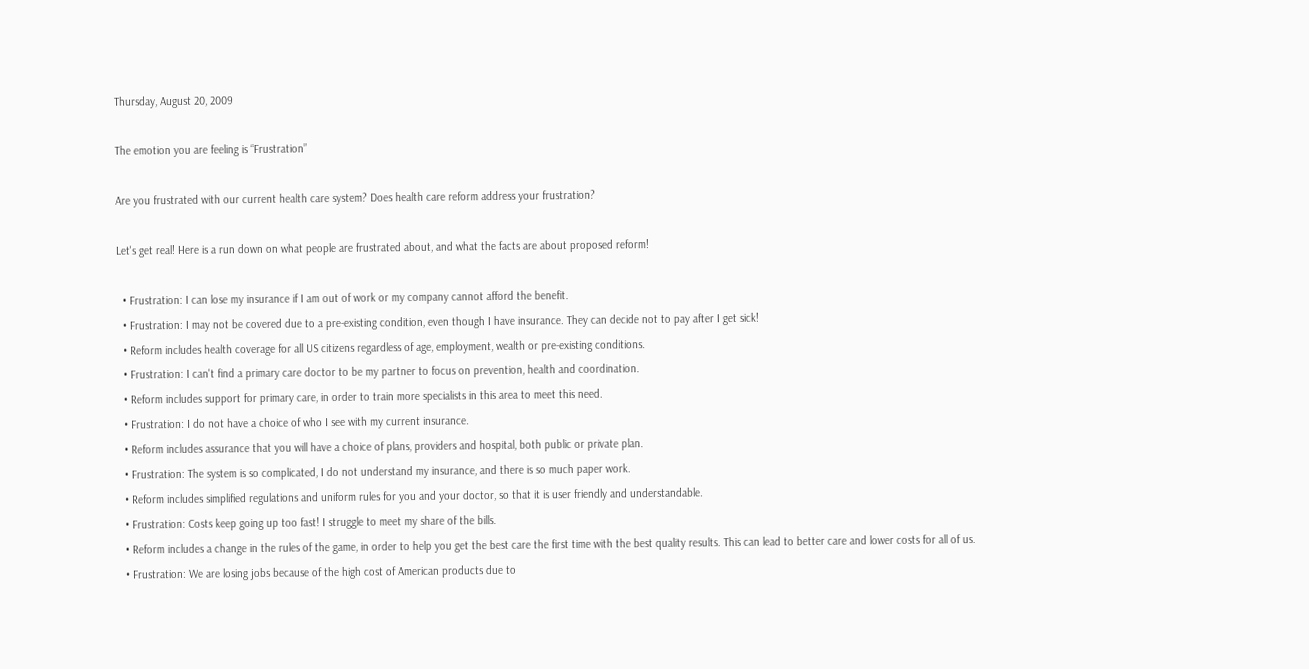Thursday, August 20, 2009

The emotion you are feeling is “Frustration”

Are you frustrated with our current health care system? Does health care reform address your frustration?

Let's get real! Here is a run down on what people are frustrated about, and what the facts are about proposed reform!

  • Frustration: I can lose my insurance if I am out of work or my company cannot afford the benefit.
  • Frustration: I may not be covered due to a pre-existing condition, even though I have insurance. They can decide not to pay after I get sick!
  • Reform includes health coverage for all US citizens regardless of age, employment, wealth or pre-existing conditions.
  • Frustration: I can't find a primary care doctor to be my partner to focus on prevention, health and coordination.
  • Reform includes support for primary care, in order to train more specialists in this area to meet this need.
  • Frustration: I do not have a choice of who I see with my current insurance.
  • Reform includes assurance that you will have a choice of plans, providers and hospital, both public or private plan.
  • Frustration: The system is so complicated, I do not understand my insurance, and there is so much paper work.
  • Reform includes simplified regulations and uniform rules for you and your doctor, so that it is user friendly and understandable.
  • Frustration: Costs keep going up too fast! I struggle to meet my share of the bills.
  • Reform includes a change in the rules of the game, in order to help you get the best care the first time with the best quality results. This can lead to better care and lower costs for all of us.
  • Frustration: We are losing jobs because of the high cost of American products due to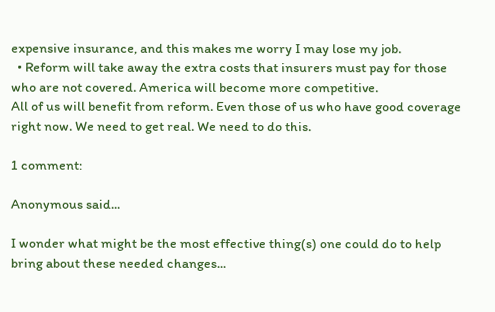expensive insurance, and this makes me worry I may lose my job.
  • Reform will take away the extra costs that insurers must pay for those who are not covered. America will become more competitive.
All of us will benefit from reform. Even those of us who have good coverage right now. We need to get real. We need to do this.

1 comment:

Anonymous said...

I wonder what might be the most effective thing(s) one could do to help bring about these needed changes...